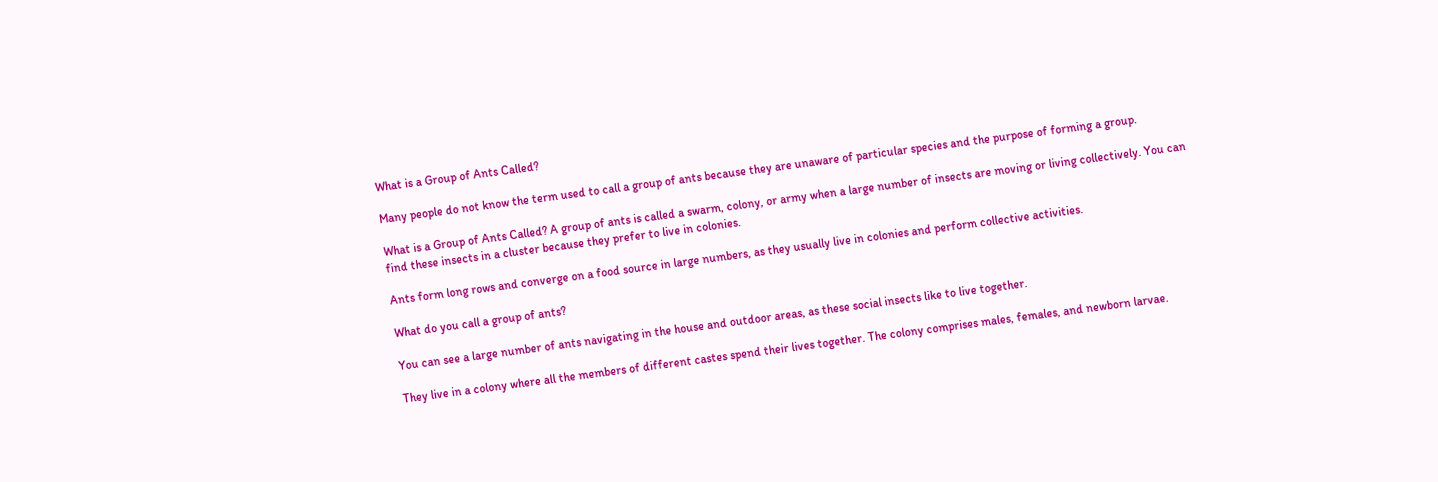What is a Group of Ants Called?

Many people do not know the term used to call a group of ants because they are unaware of particular species and the purpose of forming a group.

What is a Group of Ants Called? A group of ants is called a swarm, colony, or army when a large number of insects are moving or living collectively. You can find these insects in a cluster because they prefer to live in colonies.

Ants form long rows and converge on a food source in large numbers, as they usually live in colonies and perform collective activities.

What do you call a group of ants?

You can see a large number of ants navigating in the house and outdoor areas, as these social insects like to live together.

They live in a colony where all the members of different castes spend their lives together. The colony comprises males, females, and newborn larvae.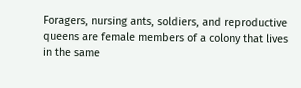Foragers, nursing ants, soldiers, and reproductive queens are female members of a colony that lives in the same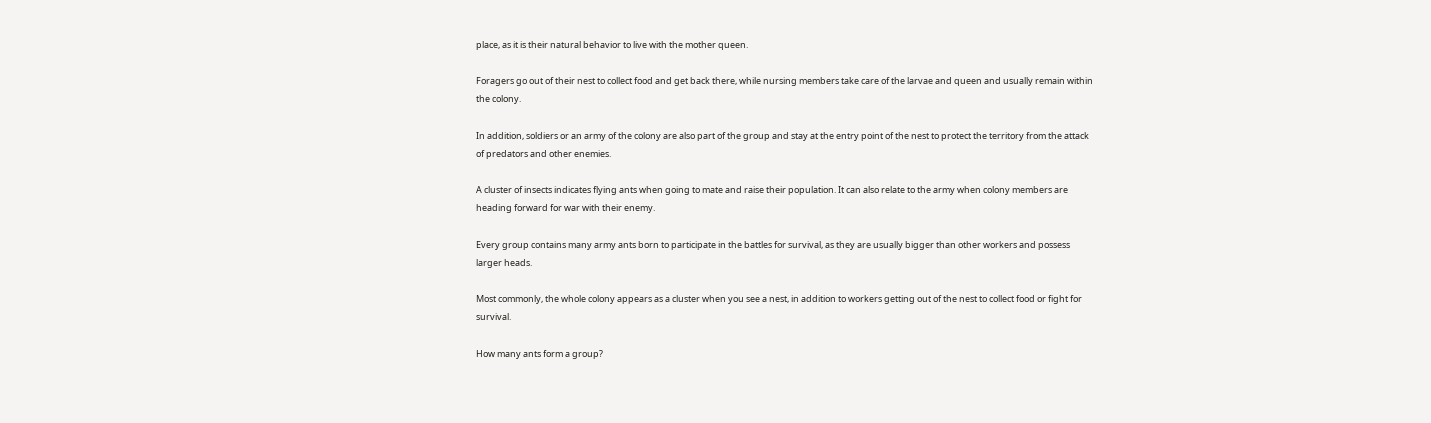place, as it is their natural behavior to live with the mother queen.

Foragers go out of their nest to collect food and get back there, while nursing members take care of the larvae and queen and usually remain within the colony.

In addition, soldiers or an army of the colony are also part of the group and stay at the entry point of the nest to protect the territory from the attack of predators and other enemies.

A cluster of insects indicates flying ants when going to mate and raise their population. It can also relate to the army when colony members are heading forward for war with their enemy.

Every group contains many army ants born to participate in the battles for survival, as they are usually bigger than other workers and possess larger heads.

Most commonly, the whole colony appears as a cluster when you see a nest, in addition to workers getting out of the nest to collect food or fight for survival.

How many ants form a group?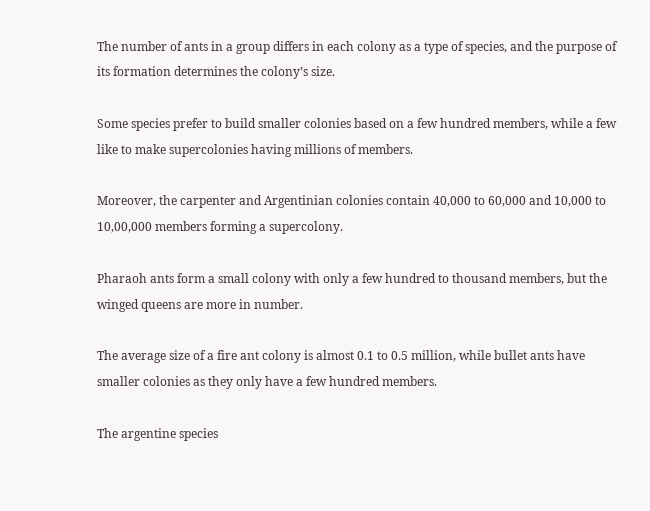The number of ants in a group differs in each colony as a type of species, and the purpose of its formation determines the colony’s size.

Some species prefer to build smaller colonies based on a few hundred members, while a few like to make supercolonies having millions of members.

Moreover, the carpenter and Argentinian colonies contain 40,000 to 60,000 and 10,000 to 10,00,000 members forming a supercolony.

Pharaoh ants form a small colony with only a few hundred to thousand members, but the winged queens are more in number.

The average size of a fire ant colony is almost 0.1 to 0.5 million, while bullet ants have smaller colonies as they only have a few hundred members.

The argentine species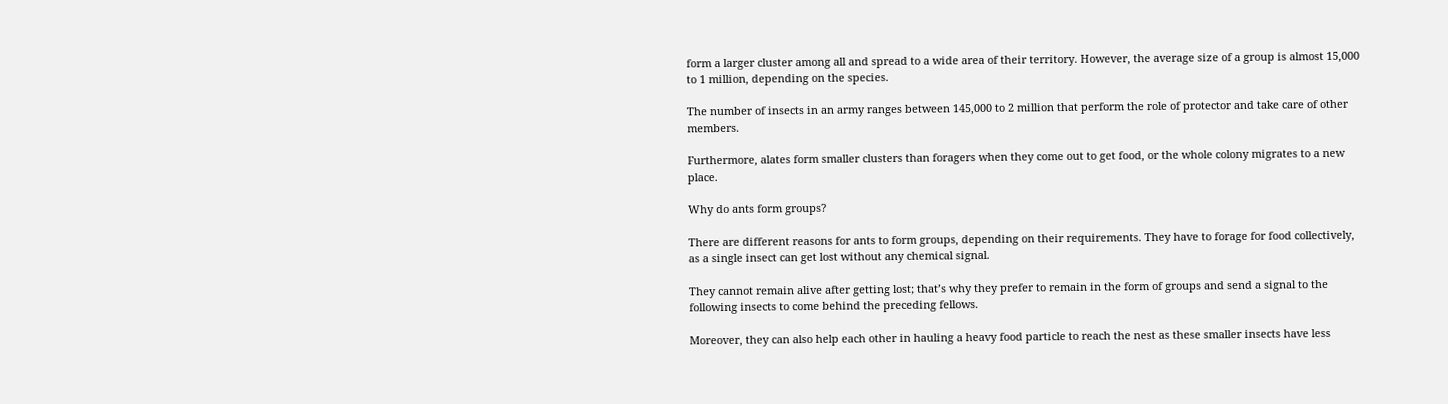form a larger cluster among all and spread to a wide area of their territory. However, the average size of a group is almost 15,000 to 1 million, depending on the species.

The number of insects in an army ranges between 145,000 to 2 million that perform the role of protector and take care of other members.

Furthermore, alates form smaller clusters than foragers when they come out to get food, or the whole colony migrates to a new place.

Why do ants form groups?

There are different reasons for ants to form groups, depending on their requirements. They have to forage for food collectively, as a single insect can get lost without any chemical signal.

They cannot remain alive after getting lost; that’s why they prefer to remain in the form of groups and send a signal to the following insects to come behind the preceding fellows.

Moreover, they can also help each other in hauling a heavy food particle to reach the nest as these smaller insects have less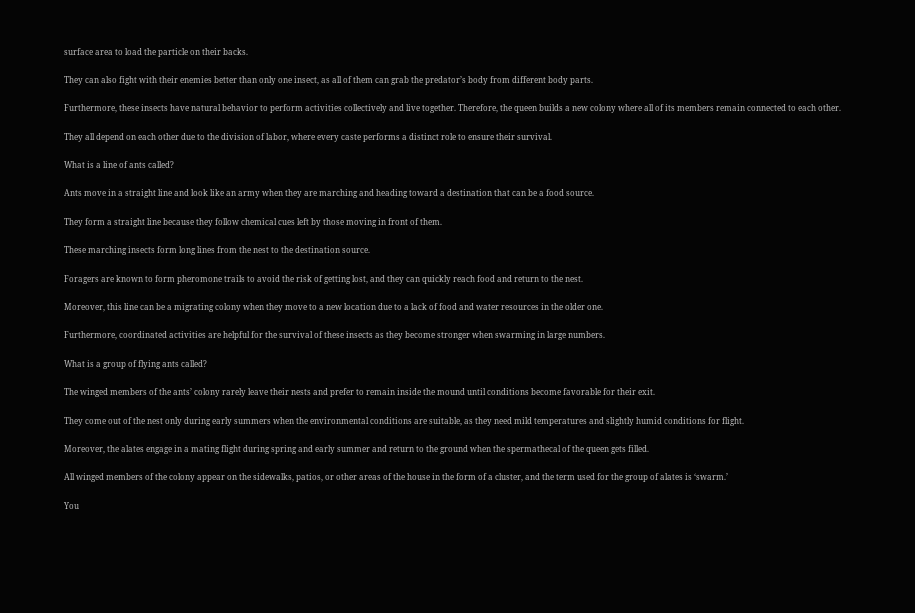surface area to load the particle on their backs.

They can also fight with their enemies better than only one insect, as all of them can grab the predator’s body from different body parts.

Furthermore, these insects have natural behavior to perform activities collectively and live together. Therefore, the queen builds a new colony where all of its members remain connected to each other.

They all depend on each other due to the division of labor, where every caste performs a distinct role to ensure their survival.

What is a line of ants called?

Ants move in a straight line and look like an army when they are marching and heading toward a destination that can be a food source.

They form a straight line because they follow chemical cues left by those moving in front of them.

These marching insects form long lines from the nest to the destination source.

Foragers are known to form pheromone trails to avoid the risk of getting lost, and they can quickly reach food and return to the nest.

Moreover, this line can be a migrating colony when they move to a new location due to a lack of food and water resources in the older one.

Furthermore, coordinated activities are helpful for the survival of these insects as they become stronger when swarming in large numbers.

What is a group of flying ants called?

The winged members of the ants’ colony rarely leave their nests and prefer to remain inside the mound until conditions become favorable for their exit.

They come out of the nest only during early summers when the environmental conditions are suitable, as they need mild temperatures and slightly humid conditions for flight.

Moreover, the alates engage in a mating flight during spring and early summer and return to the ground when the spermathecal of the queen gets filled.

All winged members of the colony appear on the sidewalks, patios, or other areas of the house in the form of a cluster, and the term used for the group of alates is ‘swarm.’

You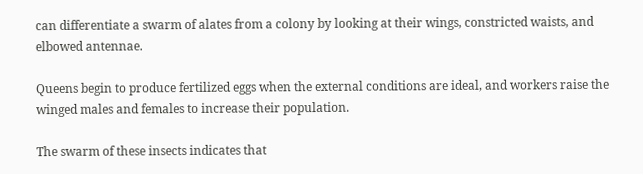can differentiate a swarm of alates from a colony by looking at their wings, constricted waists, and elbowed antennae.

Queens begin to produce fertilized eggs when the external conditions are ideal, and workers raise the winged males and females to increase their population.

The swarm of these insects indicates that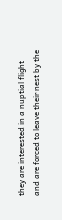they are interested in a nuptial flight and are forced to leave their nest by the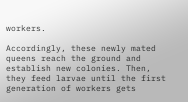workers.

Accordingly, these newly mated queens reach the ground and establish new colonies. Then, they feed larvae until the first generation of workers gets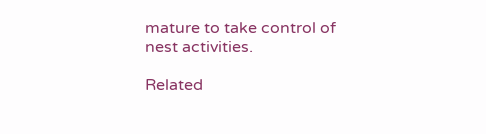mature to take control of nest activities.

Related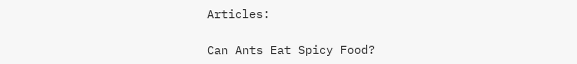Articles:

Can Ants Eat Spicy Food?